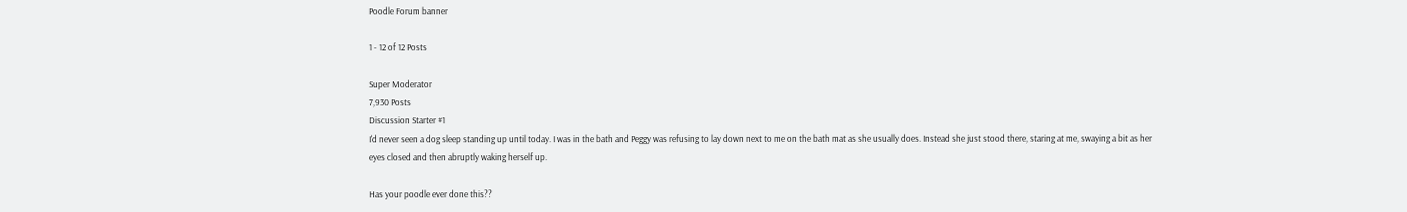Poodle Forum banner

1 - 12 of 12 Posts

Super Moderator
7,930 Posts
Discussion Starter #1
I'd never seen a dog sleep standing up until today. I was in the bath and Peggy was refusing to lay down next to me on the bath mat as she usually does. Instead she just stood there, staring at me, swaying a bit as her eyes closed and then abruptly waking herself up.

Has your poodle ever done this??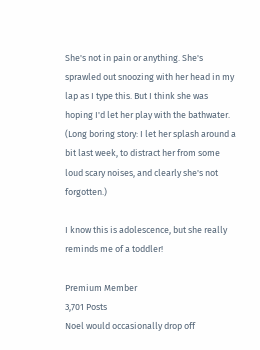She's not in pain or anything. She's sprawled out snoozing with her head in my lap as I type this. But I think she was hoping I'd let her play with the bathwater. (Long boring story: I let her splash around a bit last week, to distract her from some loud scary noises, and clearly she's not forgotten.)

I know this is adolescence, but she really reminds me of a toddler!

Premium Member
3,701 Posts
Noel would occasionally drop off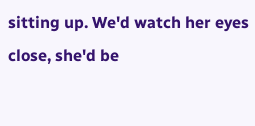sitting up. We'd watch her eyes close, she'd be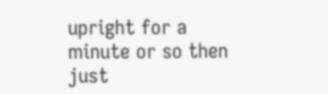upright for a minute or so then just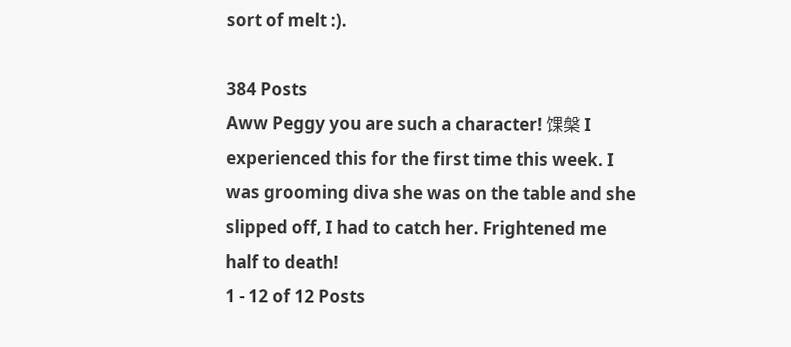sort of melt :).

384 Posts
Aww Peggy you are such a character! 馃槃 I experienced this for the first time this week. I was grooming diva she was on the table and she slipped off, I had to catch her. Frightened me half to death!
1 - 12 of 12 Posts